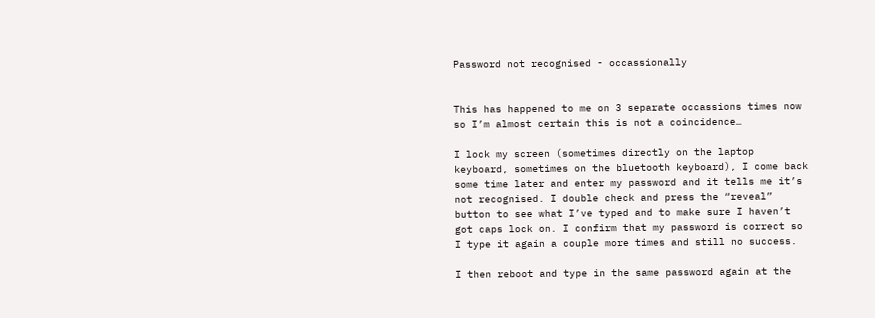Password not recognised - occassionally


This has happened to me on 3 separate occassions times now so I’m almost certain this is not a coincidence…

I lock my screen (sometimes directly on the laptop keyboard, sometimes on the bluetooth keyboard), I come back some time later and enter my password and it tells me it’s not recognised. I double check and press the “reveal” button to see what I’ve typed and to make sure I haven’t got caps lock on. I confirm that my password is correct so I type it again a couple more times and still no success.

I then reboot and type in the same password again at the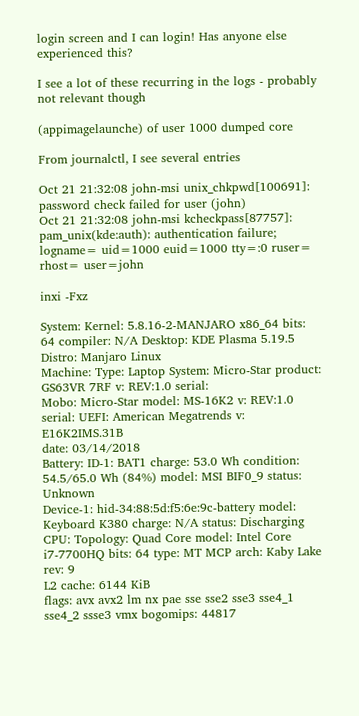login screen and I can login! Has anyone else experienced this?

I see a lot of these recurring in the logs - probably not relevant though

(appimagelaunche) of user 1000 dumped core

From journalctl, I see several entries

Oct 21 21:32:08 john-msi unix_chkpwd[100691]: password check failed for user (john)
Oct 21 21:32:08 john-msi kcheckpass[87757]: pam_unix(kde:auth): authentication failure; logname= uid=1000 euid=1000 tty=:0 ruser= rhost= user=john

inxi -Fxz

System: Kernel: 5.8.16-2-MANJARO x86_64 bits: 64 compiler: N/A Desktop: KDE Plasma 5.19.5 Distro: Manjaro Linux
Machine: Type: Laptop System: Micro-Star product: GS63VR 7RF v: REV:1.0 serial:
Mobo: Micro-Star model: MS-16K2 v: REV:1.0 serial: UEFI: American Megatrends v: E16K2IMS.31B
date: 03/14/2018
Battery: ID-1: BAT1 charge: 53.0 Wh condition: 54.5/65.0 Wh (84%) model: MSI BIF0_9 status: Unknown
Device-1: hid-34:88:5d:f5:6e:9c-battery model: Keyboard K380 charge: N/A status: Discharging
CPU: Topology: Quad Core model: Intel Core i7-7700HQ bits: 64 type: MT MCP arch: Kaby Lake rev: 9
L2 cache: 6144 KiB
flags: avx avx2 lm nx pae sse sse2 sse3 sse4_1 sse4_2 ssse3 vmx bogomips: 44817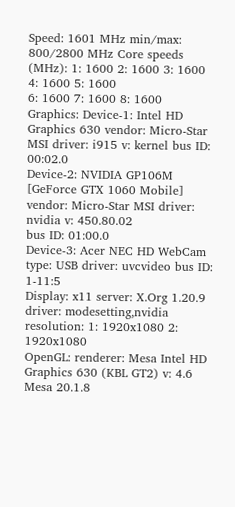Speed: 1601 MHz min/max: 800/2800 MHz Core speeds (MHz): 1: 1600 2: 1600 3: 1600 4: 1600 5: 1600
6: 1600 7: 1600 8: 1600
Graphics: Device-1: Intel HD Graphics 630 vendor: Micro-Star MSI driver: i915 v: kernel bus ID: 00:02.0
Device-2: NVIDIA GP106M [GeForce GTX 1060 Mobile] vendor: Micro-Star MSI driver: nvidia v: 450.80.02
bus ID: 01:00.0
Device-3: Acer NEC HD WebCam type: USB driver: uvcvideo bus ID: 1-11:5
Display: x11 server: X.Org 1.20.9 driver: modesetting,nvidia resolution: 1: 1920x1080 2: 1920x1080
OpenGL: renderer: Mesa Intel HD Graphics 630 (KBL GT2) v: 4.6 Mesa 20.1.8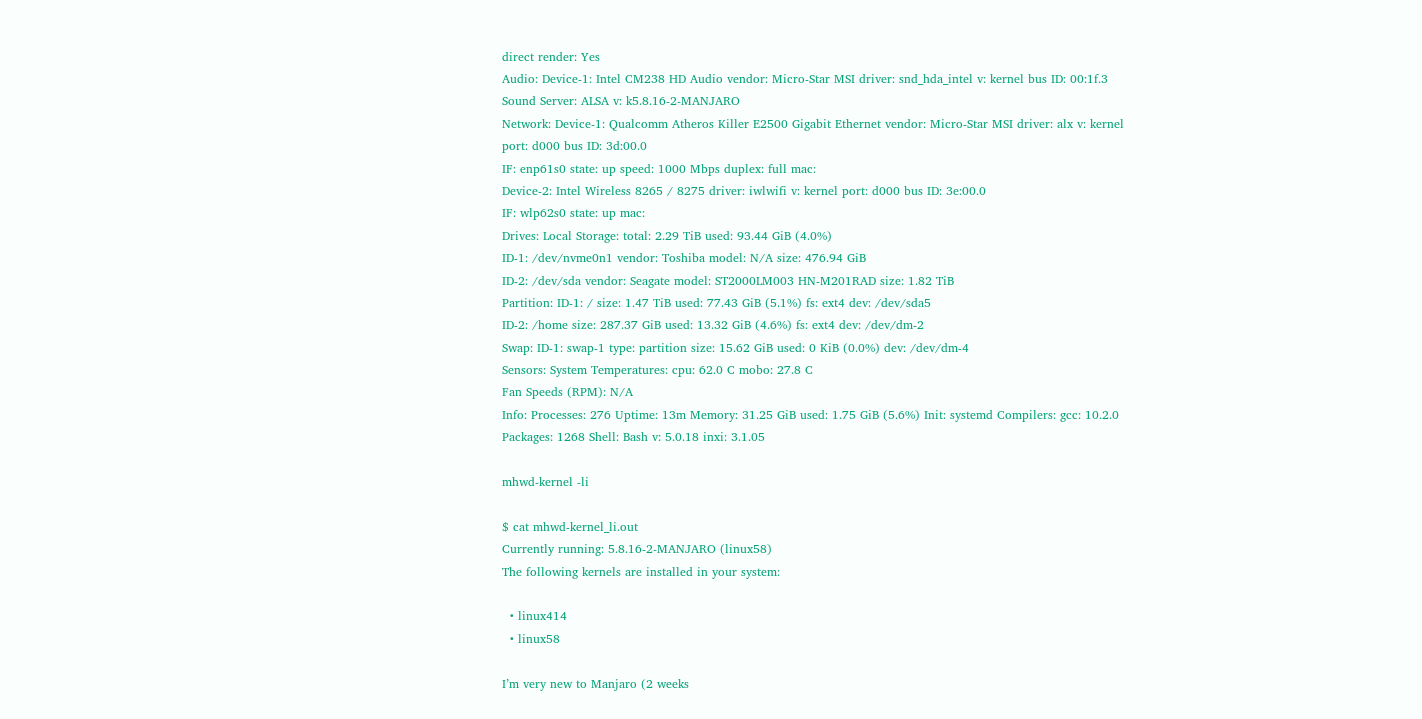direct render: Yes
Audio: Device-1: Intel CM238 HD Audio vendor: Micro-Star MSI driver: snd_hda_intel v: kernel bus ID: 00:1f.3
Sound Server: ALSA v: k5.8.16-2-MANJARO
Network: Device-1: Qualcomm Atheros Killer E2500 Gigabit Ethernet vendor: Micro-Star MSI driver: alx v: kernel
port: d000 bus ID: 3d:00.0
IF: enp61s0 state: up speed: 1000 Mbps duplex: full mac:
Device-2: Intel Wireless 8265 / 8275 driver: iwlwifi v: kernel port: d000 bus ID: 3e:00.0
IF: wlp62s0 state: up mac:
Drives: Local Storage: total: 2.29 TiB used: 93.44 GiB (4.0%)
ID-1: /dev/nvme0n1 vendor: Toshiba model: N/A size: 476.94 GiB
ID-2: /dev/sda vendor: Seagate model: ST2000LM003 HN-M201RAD size: 1.82 TiB
Partition: ID-1: / size: 1.47 TiB used: 77.43 GiB (5.1%) fs: ext4 dev: /dev/sda5
ID-2: /home size: 287.37 GiB used: 13.32 GiB (4.6%) fs: ext4 dev: /dev/dm-2
Swap: ID-1: swap-1 type: partition size: 15.62 GiB used: 0 KiB (0.0%) dev: /dev/dm-4
Sensors: System Temperatures: cpu: 62.0 C mobo: 27.8 C
Fan Speeds (RPM): N/A
Info: Processes: 276 Uptime: 13m Memory: 31.25 GiB used: 1.75 GiB (5.6%) Init: systemd Compilers: gcc: 10.2.0
Packages: 1268 Shell: Bash v: 5.0.18 inxi: 3.1.05

mhwd-kernel -li

$ cat mhwd-kernel_li.out
Currently running: 5.8.16-2-MANJARO (linux58)
The following kernels are installed in your system:

  • linux414
  • linux58

I’m very new to Manjaro (2 weeks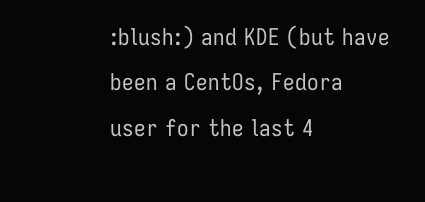:blush:) and KDE (but have been a CentOs, Fedora user for the last 4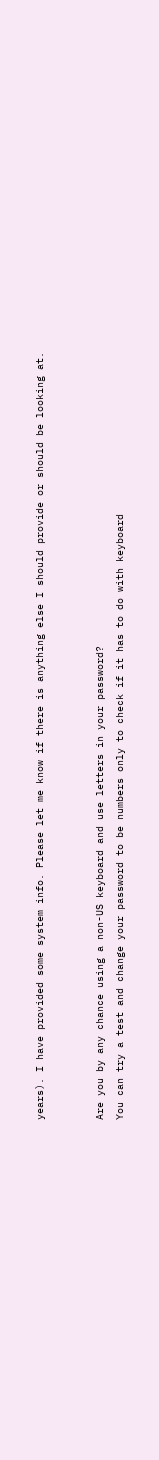years). I have provided some system info. Please let me know if there is anything else I should provide or should be looking at.


Are you by any chance using a non-US keyboard and use letters in your password?
You can try a test and change your password to be numbers only to check if it has to do with keyboard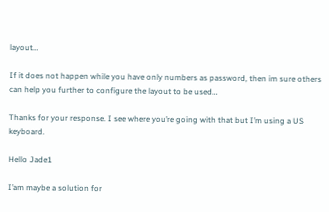layout…

If it does not happen while you have only numbers as password, then im sure others can help you further to configure the layout to be used…

Thanks for your response. I see where you’re going with that but I’m using a US keyboard.

Hello Jade1

I’am maybe a solution for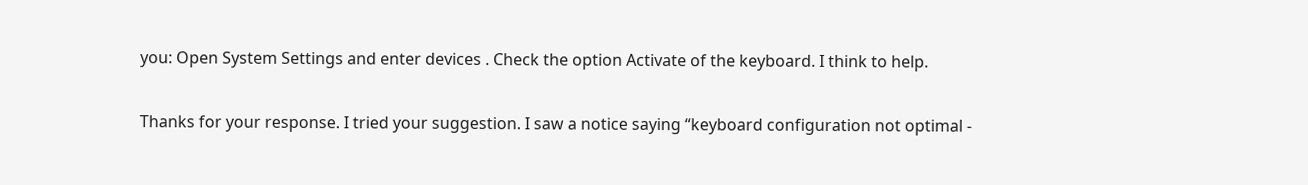you: Open System Settings and enter devices . Check the option Activate of the keyboard. I think to help.

Thanks for your response. I tried your suggestion. I saw a notice saying “keyboard configuration not optimal -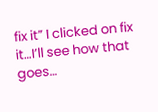fix it” I clicked on fix it…I’ll see how that goes…